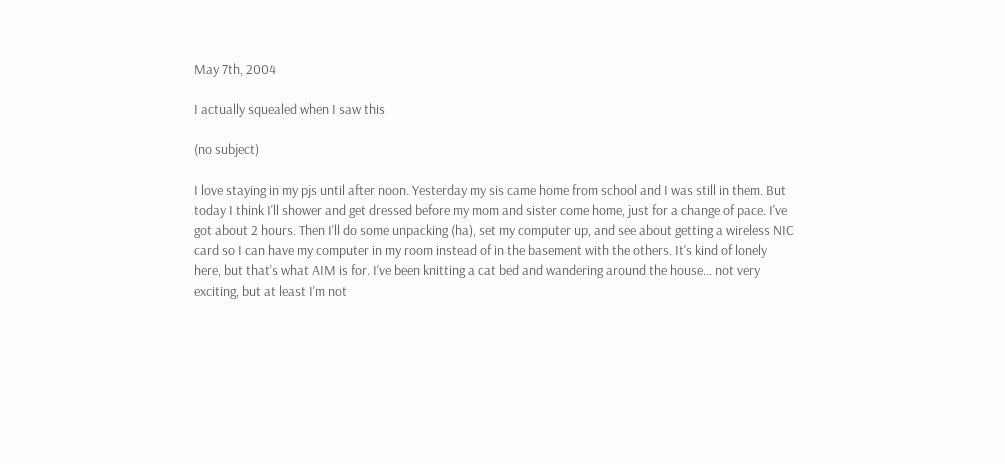May 7th, 2004

I actually squealed when I saw this

(no subject)

I love staying in my pjs until after noon. Yesterday my sis came home from school and I was still in them. But today I think I'll shower and get dressed before my mom and sister come home, just for a change of pace. I've got about 2 hours. Then I'll do some unpacking (ha), set my computer up, and see about getting a wireless NIC card so I can have my computer in my room instead of in the basement with the others. It's kind of lonely here, but that's what AIM is for. I've been knitting a cat bed and wandering around the house... not very exciting, but at least I'm not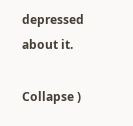depressed about it.

Collapse )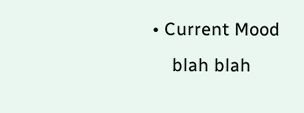• Current Mood
    blah blah